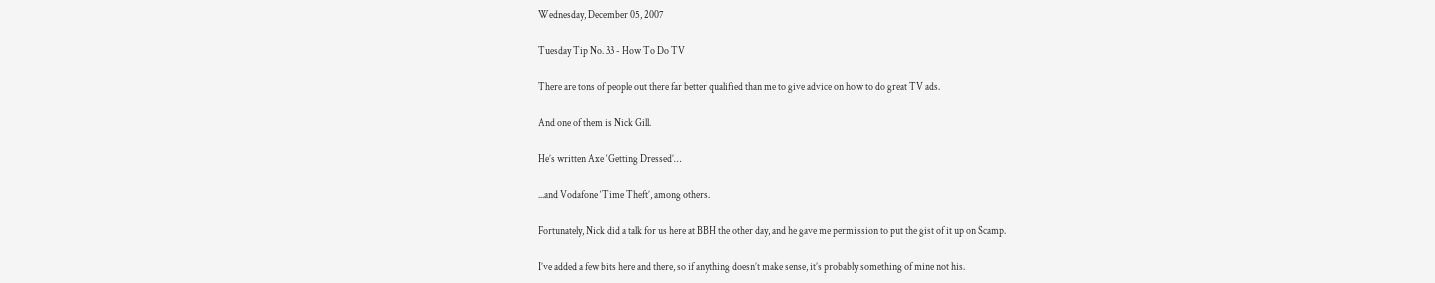Wednesday, December 05, 2007

Tuesday Tip No. 33 - How To Do TV

There are tons of people out there far better qualified than me to give advice on how to do great TV ads.

And one of them is Nick Gill.

He’s written Axe ‘Getting Dressed’…

...and Vodafone ‘Time Theft’, among others.

Fortunately, Nick did a talk for us here at BBH the other day, and he gave me permission to put the gist of it up on Scamp.

I’ve added a few bits here and there, so if anything doesn’t make sense, it’s probably something of mine not his.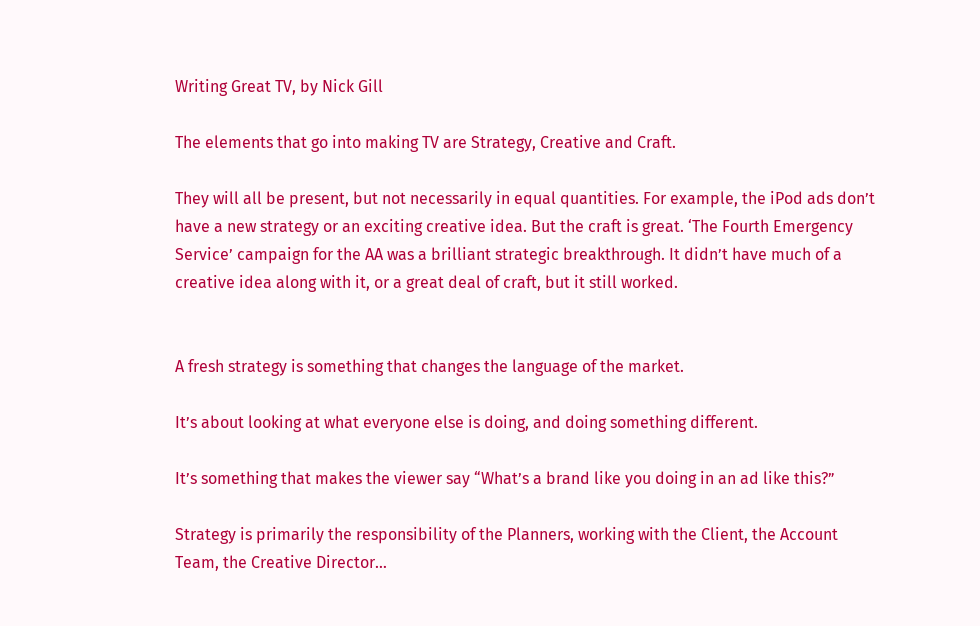Writing Great TV, by Nick Gill

The elements that go into making TV are Strategy, Creative and Craft.

They will all be present, but not necessarily in equal quantities. For example, the iPod ads don’t have a new strategy or an exciting creative idea. But the craft is great. ‘The Fourth Emergency Service’ campaign for the AA was a brilliant strategic breakthrough. It didn’t have much of a creative idea along with it, or a great deal of craft, but it still worked.


A fresh strategy is something that changes the language of the market.

It’s about looking at what everyone else is doing, and doing something different.

It’s something that makes the viewer say “What’s a brand like you doing in an ad like this?”

Strategy is primarily the responsibility of the Planners, working with the Client, the Account Team, the Creative Director…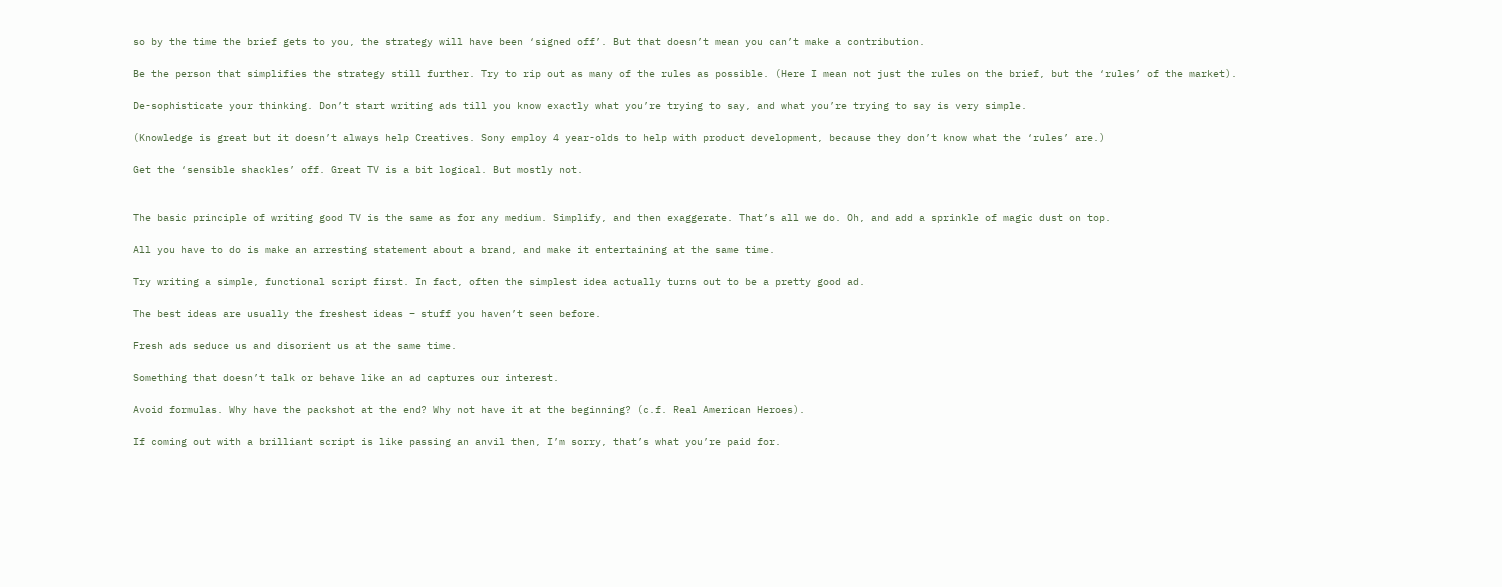so by the time the brief gets to you, the strategy will have been ‘signed off’. But that doesn’t mean you can’t make a contribution.

Be the person that simplifies the strategy still further. Try to rip out as many of the rules as possible. (Here I mean not just the rules on the brief, but the ‘rules’ of the market).

De-sophisticate your thinking. Don’t start writing ads till you know exactly what you’re trying to say, and what you’re trying to say is very simple.

(Knowledge is great but it doesn’t always help Creatives. Sony employ 4 year-olds to help with product development, because they don’t know what the ‘rules’ are.)

Get the ‘sensible shackles’ off. Great TV is a bit logical. But mostly not.


The basic principle of writing good TV is the same as for any medium. Simplify, and then exaggerate. That’s all we do. Oh, and add a sprinkle of magic dust on top.

All you have to do is make an arresting statement about a brand, and make it entertaining at the same time.

Try writing a simple, functional script first. In fact, often the simplest idea actually turns out to be a pretty good ad.

The best ideas are usually the freshest ideas – stuff you haven’t seen before.

Fresh ads seduce us and disorient us at the same time.

Something that doesn’t talk or behave like an ad captures our interest.

Avoid formulas. Why have the packshot at the end? Why not have it at the beginning? (c.f. Real American Heroes).

If coming out with a brilliant script is like passing an anvil then, I’m sorry, that’s what you’re paid for.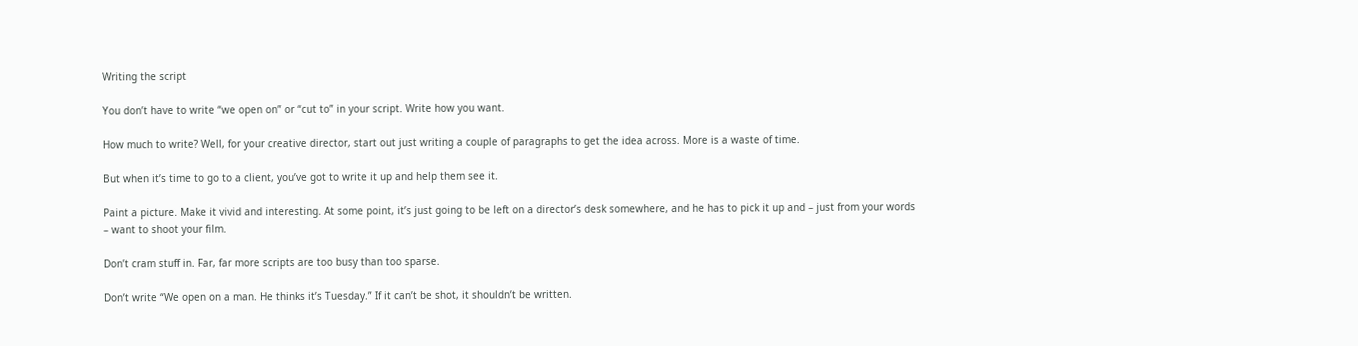Writing the script

You don’t have to write “we open on” or “cut to” in your script. Write how you want.

How much to write? Well, for your creative director, start out just writing a couple of paragraphs to get the idea across. More is a waste of time.

But when it’s time to go to a client, you’ve got to write it up and help them see it.

Paint a picture. Make it vivid and interesting. At some point, it’s just going to be left on a director’s desk somewhere, and he has to pick it up and – just from your words – want to shoot your film.

Don’t cram stuff in. Far, far more scripts are too busy than too sparse.

Don’t write “We open on a man. He thinks it’s Tuesday.” If it can’t be shot, it shouldn’t be written.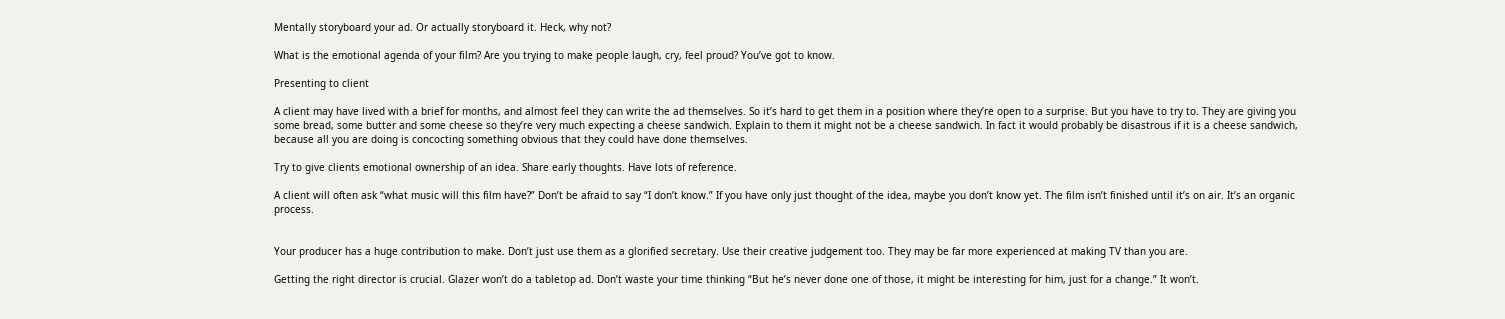Mentally storyboard your ad. Or actually storyboard it. Heck, why not?

What is the emotional agenda of your film? Are you trying to make people laugh, cry, feel proud? You’ve got to know.

Presenting to client

A client may have lived with a brief for months, and almost feel they can write the ad themselves. So it’s hard to get them in a position where they’re open to a surprise. But you have to try to. They are giving you some bread, some butter and some cheese so they’re very much expecting a cheese sandwich. Explain to them it might not be a cheese sandwich. In fact it would probably be disastrous if it is a cheese sandwich, because all you are doing is concocting something obvious that they could have done themselves.

Try to give clients emotional ownership of an idea. Share early thoughts. Have lots of reference.

A client will often ask “what music will this film have?” Don’t be afraid to say “I don’t know.” If you have only just thought of the idea, maybe you don’t know yet. The film isn’t finished until it’s on air. It’s an organic process.


Your producer has a huge contribution to make. Don’t just use them as a glorified secretary. Use their creative judgement too. They may be far more experienced at making TV than you are.

Getting the right director is crucial. Glazer won’t do a tabletop ad. Don’t waste your time thinking “But he’s never done one of those, it might be interesting for him, just for a change.” It won’t.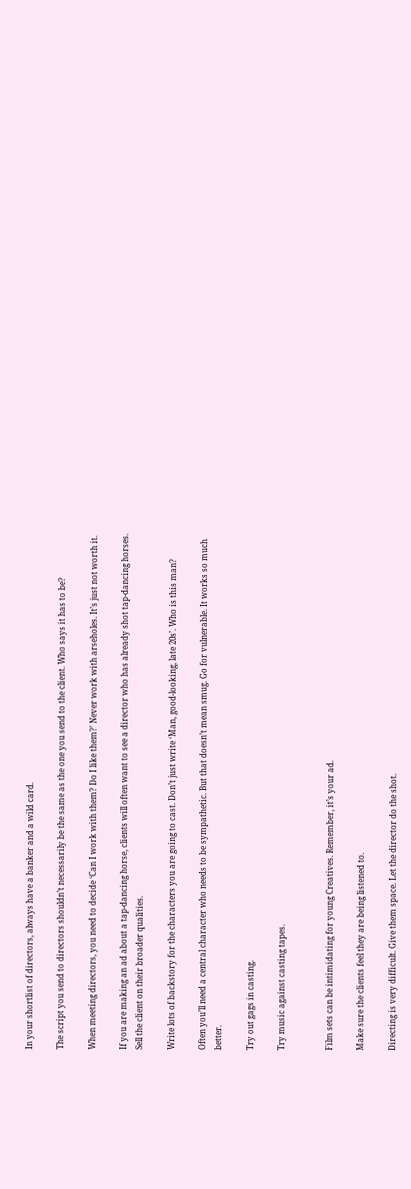In your shortlist of directors, always have a banker and a wild card.

The script you send to directors shouldn’t necessarily be the same as the one you send to the client. Who says it has to be?

When meeting directors, you need to decide ‘Can I work with them? Do I like them?’ Never work with arseholes. It’s just not worth it.

If you are making an ad about a tap-dancing horse, clients will often want to see a director who has already shot tap-dancing horses. Sell the client on their broader qualities.

Write lots of backstory for the characters you are going to cast. Don’t just write ‘Man, good-looking, late 20s’. Who is this man?

Often you’ll need a central character who needs to be sympathetic. But that doesn’t mean smug. Go for vulnerable. It works so much better.

Try out gags in casting.

Try music against casting tapes.


Film sets can be intimidating for young Creatives. Remember, it’s your ad.

Make sure the clients feel they are being listened to.

Directing is very difficult. Give them space. Let the director do the shot.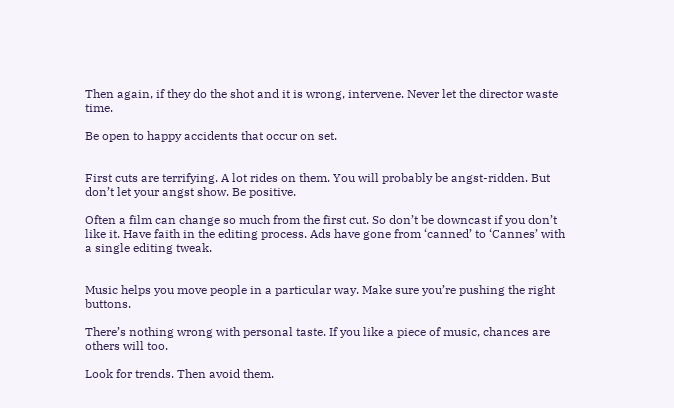Then again, if they do the shot and it is wrong, intervene. Never let the director waste time.

Be open to happy accidents that occur on set.


First cuts are terrifying. A lot rides on them. You will probably be angst-ridden. But don’t let your angst show. Be positive.

Often a film can change so much from the first cut. So don’t be downcast if you don’t like it. Have faith in the editing process. Ads have gone from ‘canned’ to ‘Cannes’ with a single editing tweak.


Music helps you move people in a particular way. Make sure you’re pushing the right buttons.

There’s nothing wrong with personal taste. If you like a piece of music, chances are others will too.

Look for trends. Then avoid them.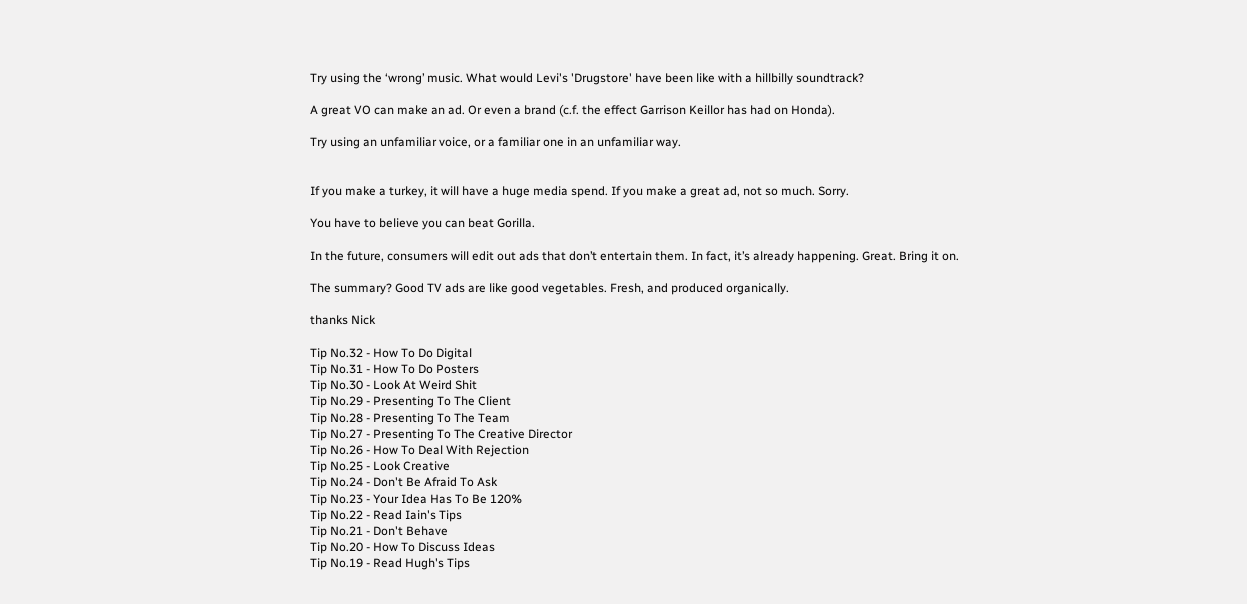Try using the ‘wrong’ music. What would Levi's 'Drugstore' have been like with a hillbilly soundtrack?

A great VO can make an ad. Or even a brand (c.f. the effect Garrison Keillor has had on Honda).

Try using an unfamiliar voice, or a familiar one in an unfamiliar way.


If you make a turkey, it will have a huge media spend. If you make a great ad, not so much. Sorry.

You have to believe you can beat Gorilla.

In the future, consumers will edit out ads that don’t entertain them. In fact, it’s already happening. Great. Bring it on.

The summary? Good TV ads are like good vegetables. Fresh, and produced organically.

thanks Nick

Tip No.32 - How To Do Digital
Tip No.31 - How To Do Posters
Tip No.30 - Look At Weird Shit
Tip No.29 - Presenting To The Client
Tip No.28 - Presenting To The Team
Tip No.27 - Presenting To The Creative Director
Tip No.26 - How To Deal With Rejection
Tip No.25 - Look Creative
Tip No.24 - Don't Be Afraid To Ask
Tip No.23 - Your Idea Has To Be 120%
Tip No.22 - Read Iain's Tips
Tip No.21 - Don't Behave
Tip No.20 - How To Discuss Ideas
Tip No.19 - Read Hugh's Tips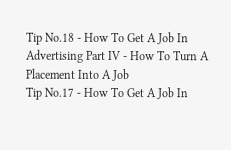Tip No.18 - How To Get A Job In Advertising Part IV - How To Turn A Placement Into A Job
Tip No.17 - How To Get A Job In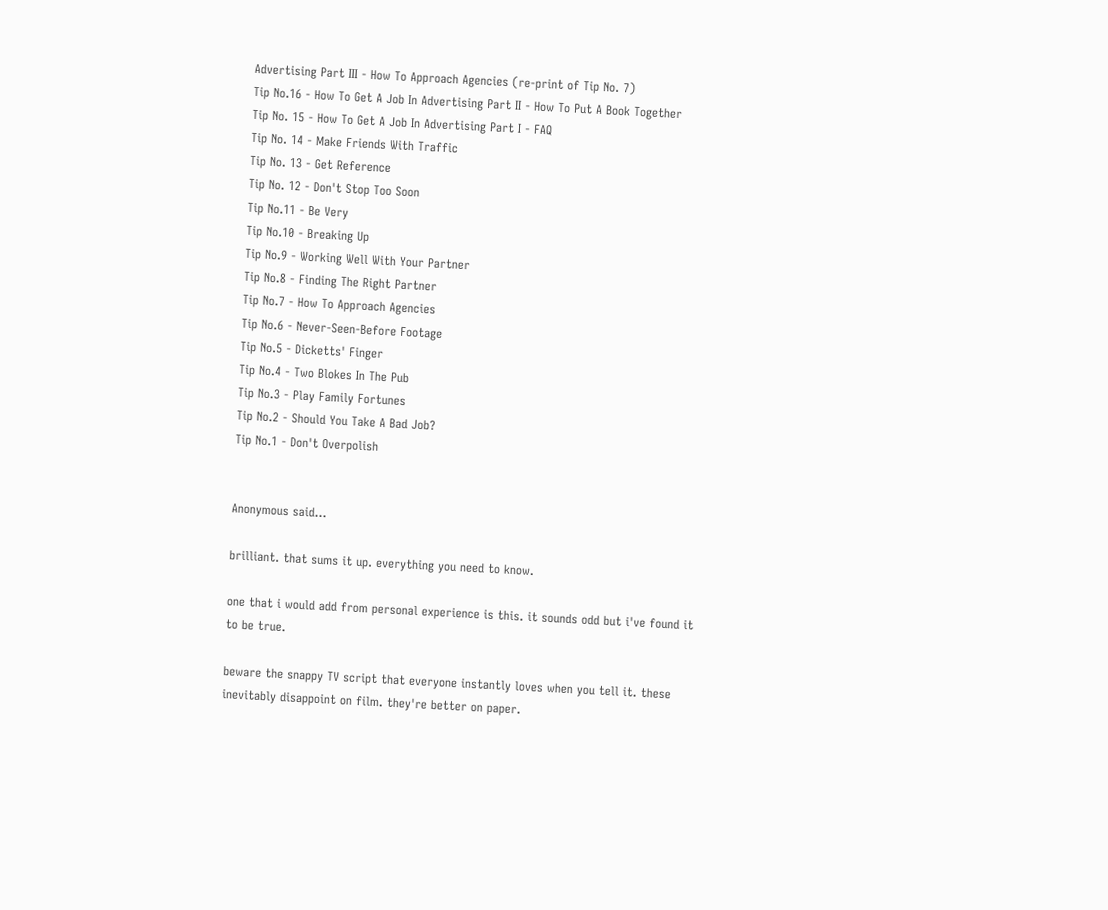Advertising Part III - How To Approach Agencies (re-print of Tip No. 7)
Tip No.16 - How To Get A Job In Advertising Part II - How To Put A Book Together
Tip No. 15 - How To Get A Job In Advertising Part I - FAQ
Tip No. 14 - Make Friends With Traffic
Tip No. 13 - Get Reference
Tip No. 12 - Don't Stop Too Soon
Tip No.11 - Be Very
Tip No.10 - Breaking Up
Tip No.9 - Working Well With Your Partner
Tip No.8 - Finding The Right Partner
Tip No.7 - How To Approach Agencies
Tip No.6 - Never-Seen-Before Footage
Tip No.5 - Dicketts' Finger
Tip No.4 - Two Blokes In The Pub
Tip No.3 - Play Family Fortunes
Tip No.2 - Should You Take A Bad Job?
Tip No.1 - Don't Overpolish


Anonymous said...

brilliant. that sums it up. everything you need to know.

one that i would add from personal experience is this. it sounds odd but i've found it to be true.

beware the snappy TV script that everyone instantly loves when you tell it. these inevitably disappoint on film. they're better on paper.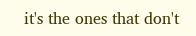it's the ones that don't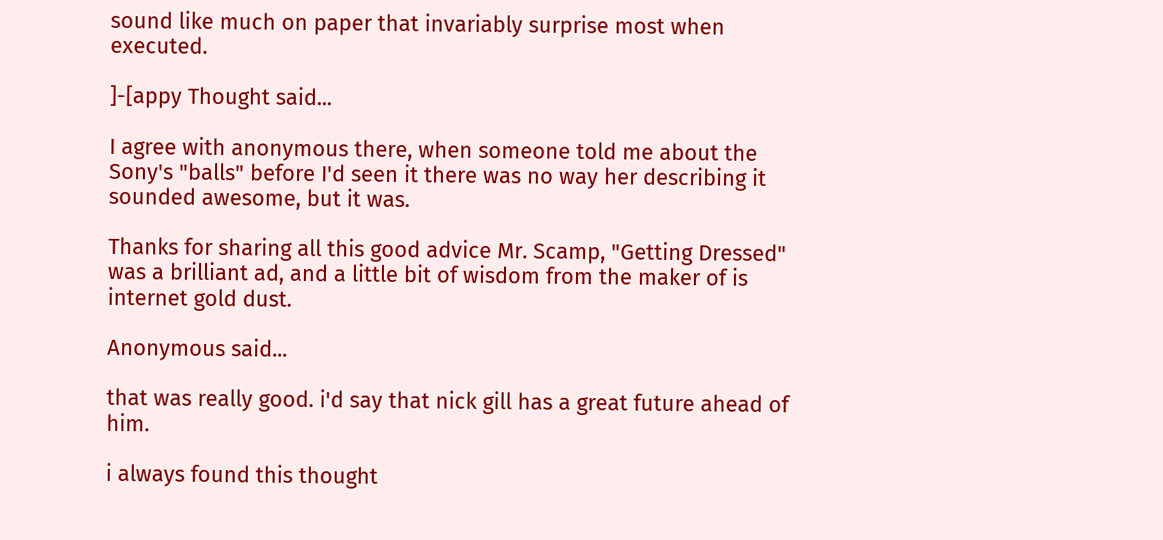sound like much on paper that invariably surprise most when executed.

]-[appy Thought said...

I agree with anonymous there, when someone told me about the Sony's "balls" before I'd seen it there was no way her describing it sounded awesome, but it was.

Thanks for sharing all this good advice Mr. Scamp, "Getting Dressed" was a brilliant ad, and a little bit of wisdom from the maker of is internet gold dust.

Anonymous said...

that was really good. i'd say that nick gill has a great future ahead of him.

i always found this thought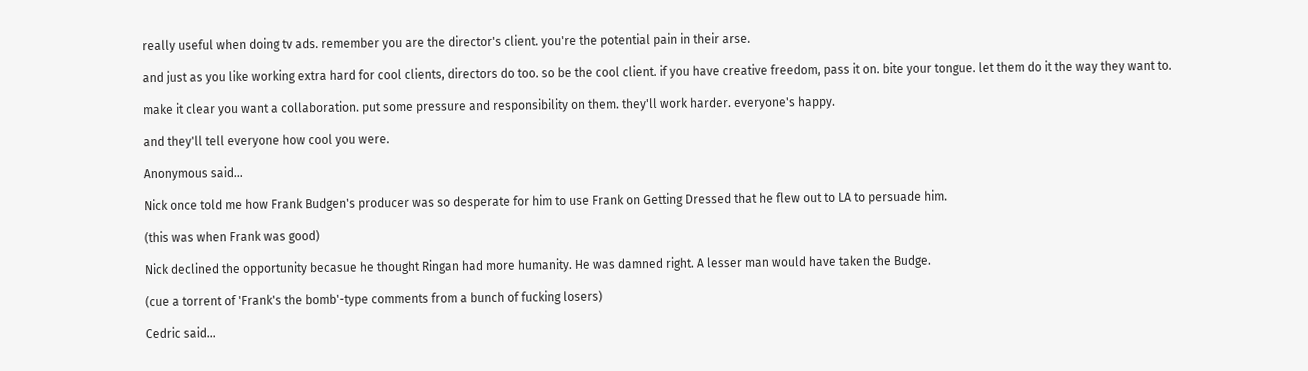really useful when doing tv ads. remember you are the director's client. you're the potential pain in their arse.

and just as you like working extra hard for cool clients, directors do too. so be the cool client. if you have creative freedom, pass it on. bite your tongue. let them do it the way they want to.

make it clear you want a collaboration. put some pressure and responsibility on them. they'll work harder. everyone's happy.

and they'll tell everyone how cool you were.

Anonymous said...

Nick once told me how Frank Budgen's producer was so desperate for him to use Frank on Getting Dressed that he flew out to LA to persuade him.

(this was when Frank was good)

Nick declined the opportunity becasue he thought Ringan had more humanity. He was damned right. A lesser man would have taken the Budge.

(cue a torrent of 'Frank's the bomb'-type comments from a bunch of fucking losers)

Cedric said...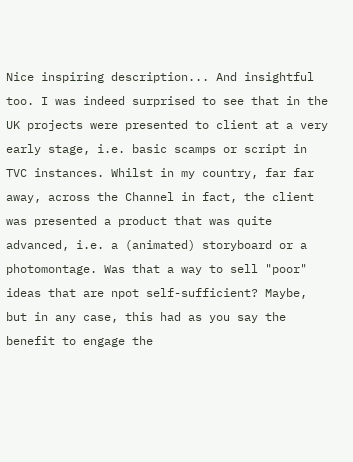Nice inspiring description... And insightful too. I was indeed surprised to see that in the UK projects were presented to client at a very early stage, i.e. basic scamps or script in TVC instances. Whilst in my country, far far away, across the Channel in fact, the client was presented a product that was quite advanced, i.e. a (animated) storyboard or a photomontage. Was that a way to sell "poor" ideas that are npot self-sufficient? Maybe, but in any case, this had as you say the benefit to engage the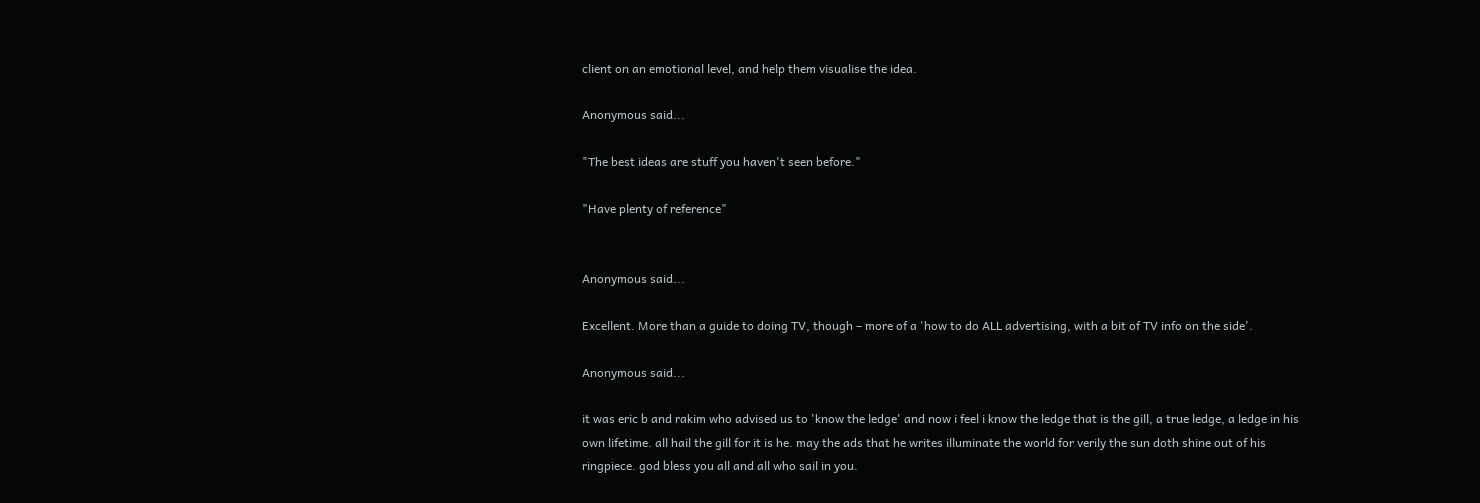client on an emotional level, and help them visualise the idea.

Anonymous said...

"The best ideas are stuff you haven't seen before."

"Have plenty of reference"


Anonymous said...

Excellent. More than a guide to doing TV, though – more of a 'how to do ALL advertising, with a bit of TV info on the side'.

Anonymous said...

it was eric b and rakim who advised us to 'know the ledge' and now i feel i know the ledge that is the gill, a true ledge, a ledge in his own lifetime. all hail the gill for it is he. may the ads that he writes illuminate the world for verily the sun doth shine out of his ringpiece. god bless you all and all who sail in you.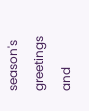season's greetings and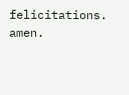felicitations. amen.